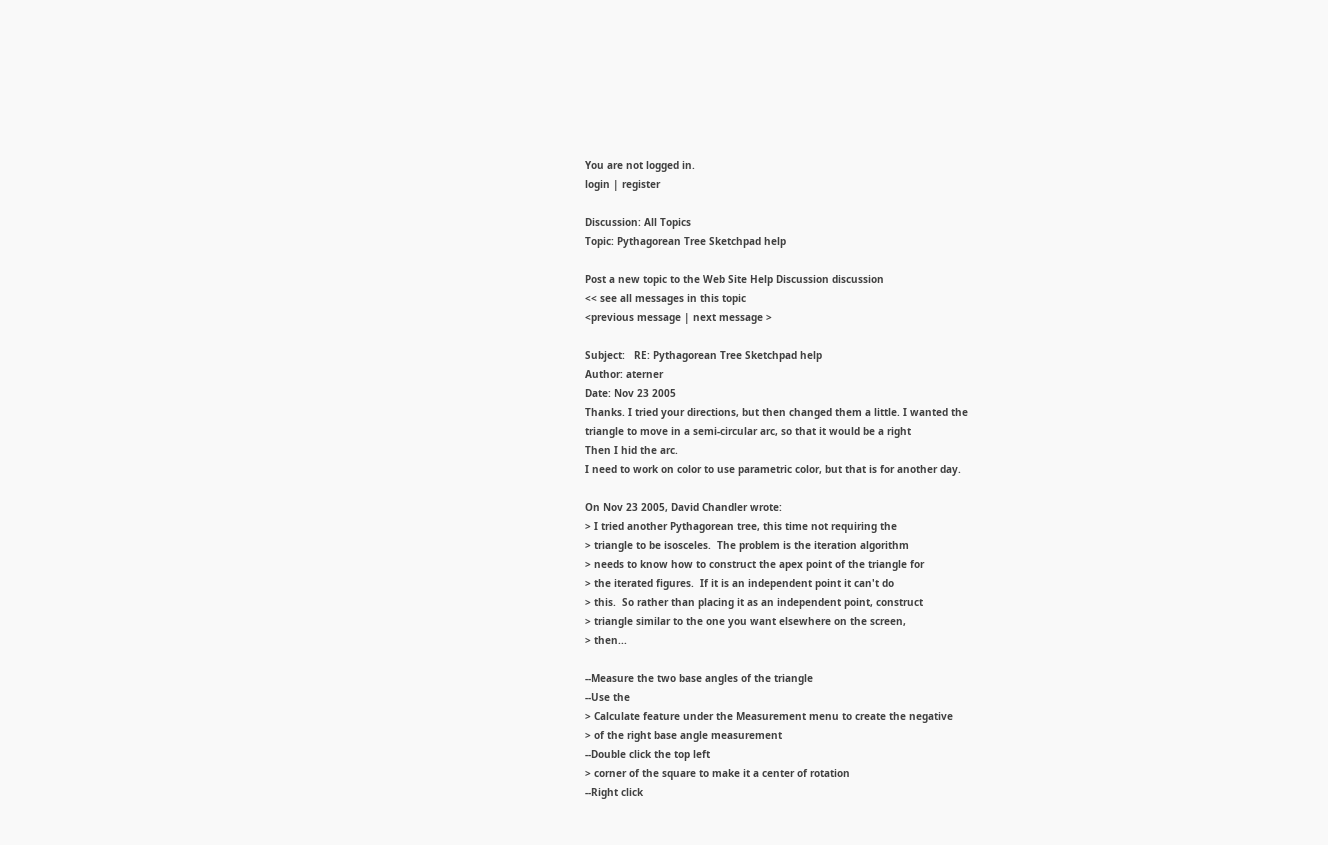You are not logged in.
login | register

Discussion: All Topics
Topic: Pythagorean Tree Sketchpad help

Post a new topic to the Web Site Help Discussion discussion
<< see all messages in this topic
<previous message | next message >

Subject:   RE: Pythagorean Tree Sketchpad help
Author: aterner
Date: Nov 23 2005
Thanks. I tried your directions, but then changed them a little. I wanted the
triangle to move in a semi-circular arc, so that it would be a right
Then I hid the arc.
I need to work on color to use parametric color, but that is for another day.

On Nov 23 2005, David Chandler wrote:
> I tried another Pythagorean tree, this time not requiring the
> triangle to be isosceles.  The problem is the iteration algorithm
> needs to know how to construct the apex point of the triangle for
> the iterated figures.  If it is an independent point it can't do
> this.  So rather than placing it as an independent point, construct
> triangle similar to the one you want elsewhere on the screen,
> then...

--Measure the two base angles of the triangle
--Use the
> Calculate feature under the Measurement menu to create the negative
> of the right base angle measurement
--Double click the top left
> corner of the square to make it a center of rotation
--Right click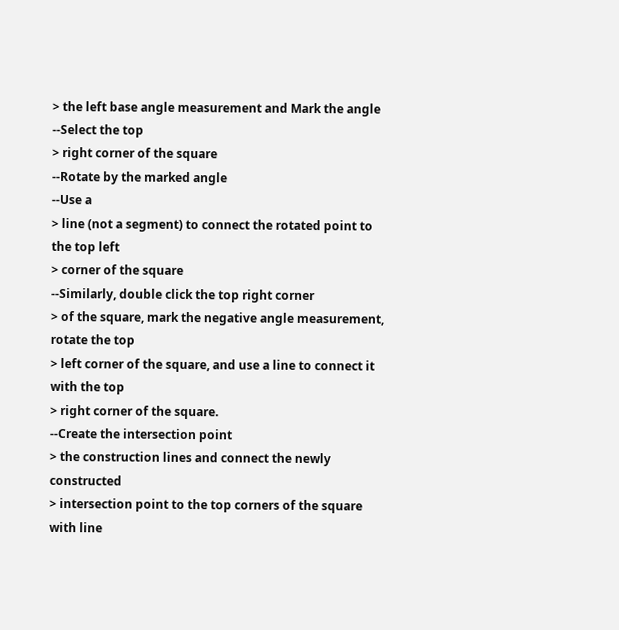> the left base angle measurement and Mark the angle
--Select the top
> right corner of the square
--Rotate by the marked angle
--Use a
> line (not a segment) to connect the rotated point to the top left
> corner of the square
--Similarly, double click the top right corner
> of the square, mark the negative angle measurement, rotate the top
> left corner of the square, and use a line to connect it with the top
> right corner of the square.
--Create the intersection point
> the construction lines and connect the newly constructed
> intersection point to the top corners of the square with line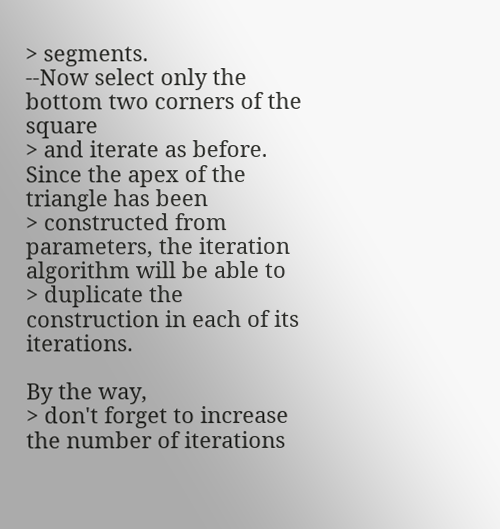> segments.
--Now select only the bottom two corners of the square
> and iterate as before.  Since the apex of the triangle has been
> constructed from parameters, the iteration algorithm will be able to
> duplicate the construction in each of its iterations.

By the way,
> don't forget to increase the number of iterations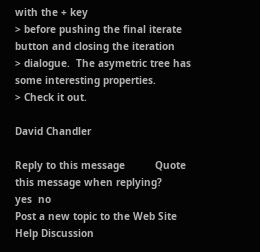with the + key
> before pushing the final iterate button and closing the iteration
> dialogue.  The asymetric tree has some interesting properties.
> Check it out.

David Chandler

Reply to this message          Quote this message when replying?
yes  no
Post a new topic to the Web Site Help Discussion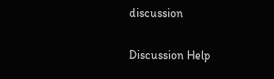discussion

Discussion Help